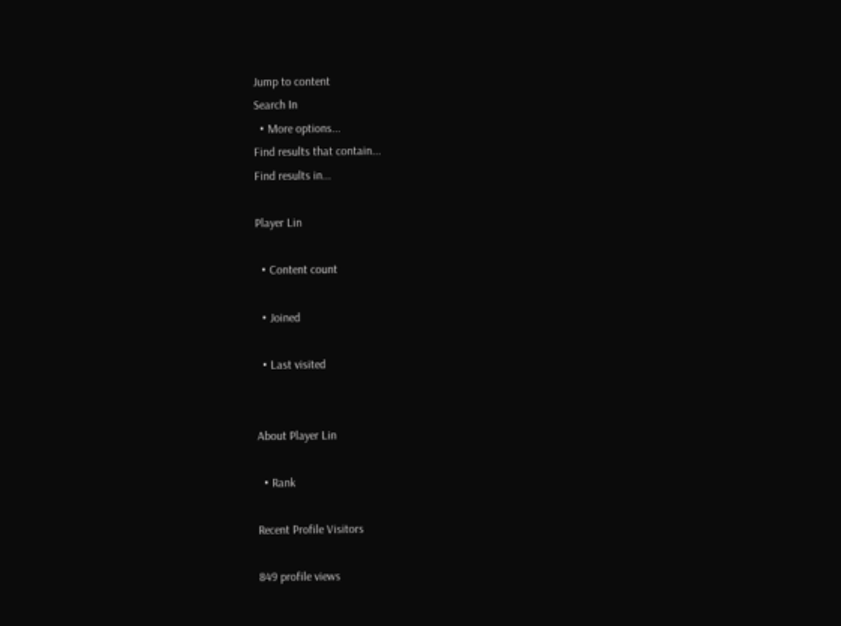Jump to content
Search In
  • More options...
Find results that contain...
Find results in...

Player Lin

  • Content count

  • Joined

  • Last visited


About Player Lin

  • Rank

Recent Profile Visitors

849 profile views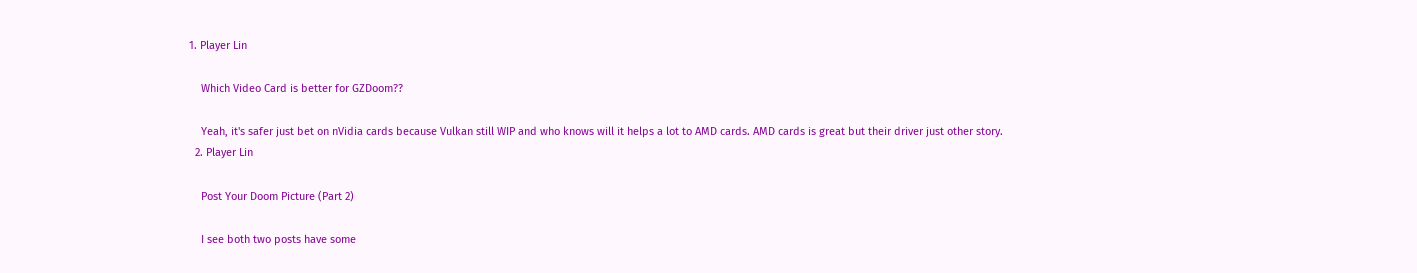1. Player Lin

    Which Video Card is better for GZDoom??

    Yeah, it's safer just bet on nVidia cards because Vulkan still WIP and who knows will it helps a lot to AMD cards. AMD cards is great but their driver just other story.
  2. Player Lin

    Post Your Doom Picture (Part 2)

    I see both two posts have some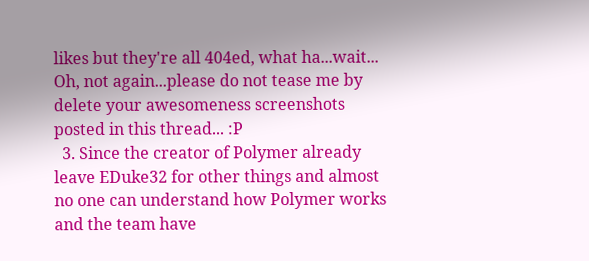likes but they're all 404ed, what ha...wait... Oh, not again...please do not tease me by delete your awesomeness screenshots posted in this thread... :P
  3. Since the creator of Polymer already leave EDuke32 for other things and almost no one can understand how Polymer works and the team have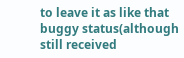to leave it as like that buggy status(although still received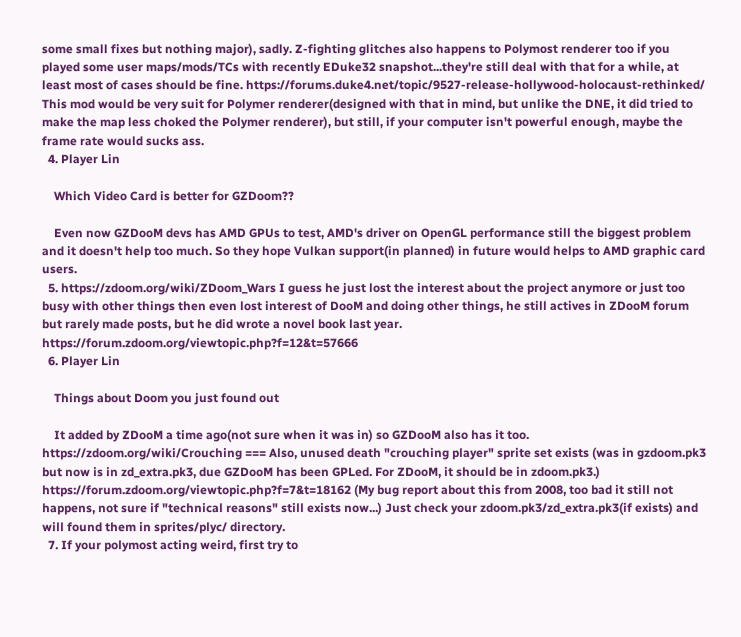some small fixes but nothing major), sadly. Z-fighting glitches also happens to Polymost renderer too if you played some user maps/mods/TCs with recently EDuke32 snapshot...they're still deal with that for a while, at least most of cases should be fine. https://forums.duke4.net/topic/9527-release-hollywood-holocaust-rethinked/ This mod would be very suit for Polymer renderer(designed with that in mind, but unlike the DNE, it did tried to make the map less choked the Polymer renderer), but still, if your computer isn't powerful enough, maybe the frame rate would sucks ass.
  4. Player Lin

    Which Video Card is better for GZDoom??

    Even now GZDooM devs has AMD GPUs to test, AMD's driver on OpenGL performance still the biggest problem and it doesn't help too much. So they hope Vulkan support(in planned) in future would helps to AMD graphic card users.
  5. https://zdoom.org/wiki/ZDoom_Wars I guess he just lost the interest about the project anymore or just too busy with other things then even lost interest of DooM and doing other things, he still actives in ZDooM forum but rarely made posts, but he did wrote a novel book last year. https://forum.zdoom.org/viewtopic.php?f=12&t=57666
  6. Player Lin

    Things about Doom you just found out

    It added by ZDooM a time ago(not sure when it was in) so GZDooM also has it too. https://zdoom.org/wiki/Crouching === Also, unused death "crouching player" sprite set exists (was in gzdoom.pk3 but now is in zd_extra.pk3, due GZDooM has been GPLed. For ZDooM, it should be in zdoom.pk3.) https://forum.zdoom.org/viewtopic.php?f=7&t=18162 (My bug report about this from 2008, too bad it still not happens, not sure if "technical reasons" still exists now...) Just check your zdoom.pk3/zd_extra.pk3(if exists) and will found them in sprites/plyc/ directory.
  7. If your polymost acting weird, first try to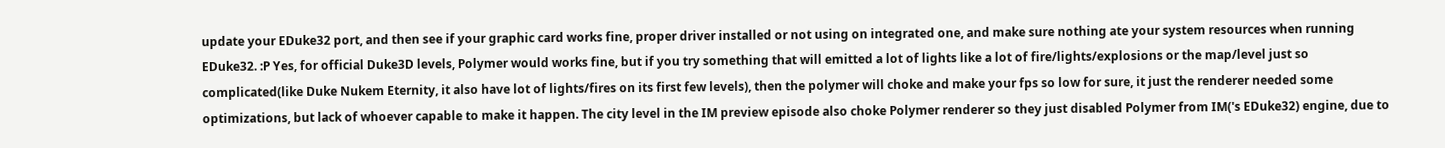update your EDuke32 port, and then see if your graphic card works fine, proper driver installed or not using on integrated one, and make sure nothing ate your system resources when running EDuke32. :P Yes, for official Duke3D levels, Polymer would works fine, but if you try something that will emitted a lot of lights like a lot of fire/lights/explosions or the map/level just so complicated(like Duke Nukem Eternity, it also have lot of lights/fires on its first few levels), then the polymer will choke and make your fps so low for sure, it just the renderer needed some optimizations, but lack of whoever capable to make it happen. The city level in the IM preview episode also choke Polymer renderer so they just disabled Polymer from IM('s EDuke32) engine, due to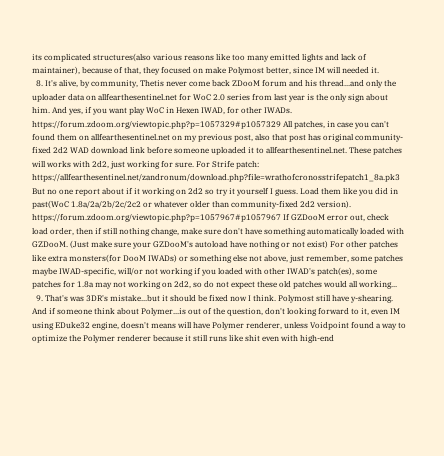its complicated structures(also various reasons like too many emitted lights and lack of maintainer), because of that, they focused on make Polymost better, since IM will needed it.
  8. It's alive, by community, Thetis never come back ZDooM forum and his thread...and only the uploader data on allfearthesentinel.net for WoC 2.0 series from last year is the only sign about him. And yes, if you want play WoC in Hexen IWAD, for other IWADs. https://forum.zdoom.org/viewtopic.php?p=1057329#p1057329 All patches, in case you can't found them on allfearthesentinel.net on my previous post, also that post has original community-fixed 2d2 WAD download link before someone uploaded it to allfearthesentinel.net. These patches will works with 2d2, just working for sure. For Strife patch: https://allfearthesentinel.net/zandronum/download.php?file=wrathofcronosstrifepatch1_8a.pk3 But no one report about if it working on 2d2 so try it yourself I guess. Load them like you did in past(WoC 1.8a/2a/2b/2c/2c2 or whatever older than community-fixed 2d2 version). https://forum.zdoom.org/viewtopic.php?p=1057967#p1057967 If GZDooM error out, check load order, then if still nothing change, make sure don't have something automatically loaded with GZDooM. (Just make sure your GZDooM's autoload have nothing or not exist) For other patches like extra monsters(for DooM IWADs) or something else not above, just remember, some patches maybe IWAD-specific, will/or not working if you loaded with other IWAD's patch(es), some patches for 1.8a may not working on 2d2, so do not expect these old patches would all working...
  9. That's was 3DR's mistake...but it should be fixed now I think. Polymost still have y-shearing. And if someone think about Polymer...is out of the question, don't looking forward to it, even IM using EDuke32 engine, doesn't means will have Polymer renderer, unless Voidpoint found a way to optimize the Polymer renderer because it still runs like shit even with high-end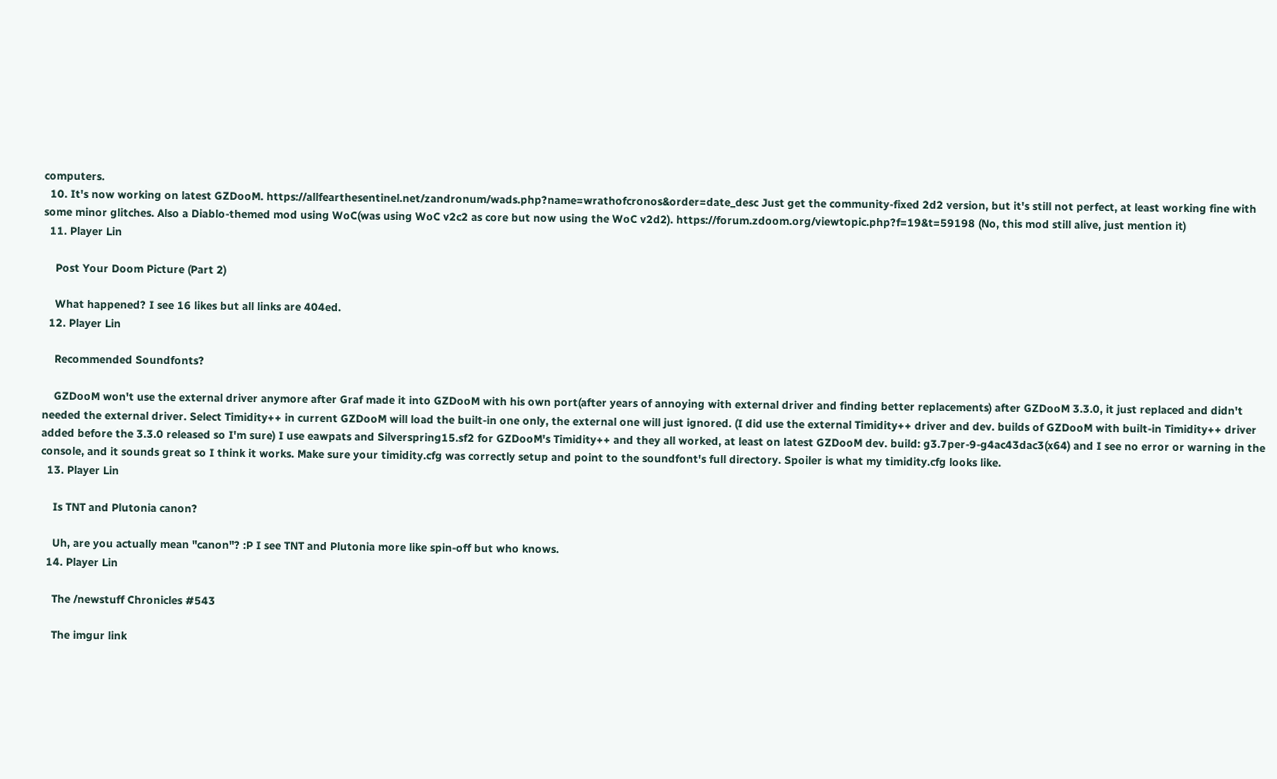computers.
  10. It's now working on latest GZDooM. https://allfearthesentinel.net/zandronum/wads.php?name=wrathofcronos&order=date_desc Just get the community-fixed 2d2 version, but it's still not perfect, at least working fine with some minor glitches. Also a Diablo-themed mod using WoC(was using WoC v2c2 as core but now using the WoC v2d2). https://forum.zdoom.org/viewtopic.php?f=19&t=59198 (No, this mod still alive, just mention it)
  11. Player Lin

    Post Your Doom Picture (Part 2)

    What happened? I see 16 likes but all links are 404ed.
  12. Player Lin

    Recommended Soundfonts?

    GZDooM won't use the external driver anymore after Graf made it into GZDooM with his own port(after years of annoying with external driver and finding better replacements) after GZDooM 3.3.0, it just replaced and didn't needed the external driver. Select Timidity++ in current GZDooM will load the built-in one only, the external one will just ignored. (I did use the external Timidity++ driver and dev. builds of GZDooM with built-in Timidity++ driver added before the 3.3.0 released so I'm sure) I use eawpats and Silverspring15.sf2 for GZDooM's Timidity++ and they all worked, at least on latest GZDooM dev. build: g3.7per-9-g4ac43dac3(x64) and I see no error or warning in the console, and it sounds great so I think it works. Make sure your timidity.cfg was correctly setup and point to the soundfont's full directory. Spoiler is what my timidity.cfg looks like.
  13. Player Lin

    Is TNT and Plutonia canon?

    Uh, are you actually mean "canon"? :P I see TNT and Plutonia more like spin-off but who knows.
  14. Player Lin

    The /newstuff Chronicles #543

    The imgur link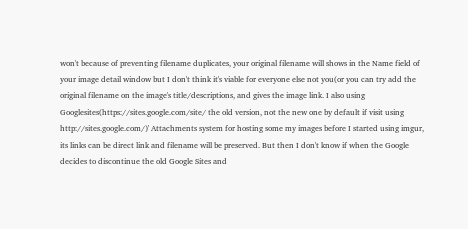won't because of preventing filename duplicates, your original filename will shows in the Name field of your image detail window but I don't think it's viable for everyone else not you(or you can try add the original filename on the image's title/descriptions, and gives the image link. I also using Googlesites(https://sites.google.com/site/ the old version, not the new one by default if visit using http://sites.google.com/)' Attachments system for hosting some my images before I started using imgur, its links can be direct link and filename will be preserved. But then I don't know if when the Google decides to discontinue the old Google Sites and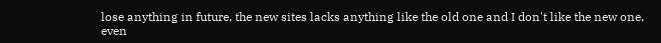lose anything in future, the new sites lacks anything like the old one and I don't like the new one, even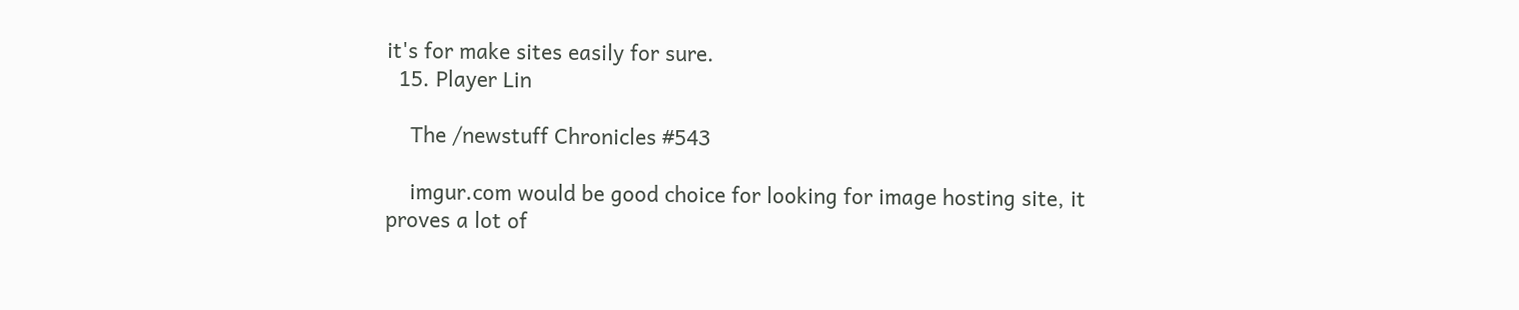it's for make sites easily for sure.
  15. Player Lin

    The /newstuff Chronicles #543

    imgur.com would be good choice for looking for image hosting site, it proves a lot of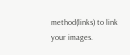method(links) to link your images.